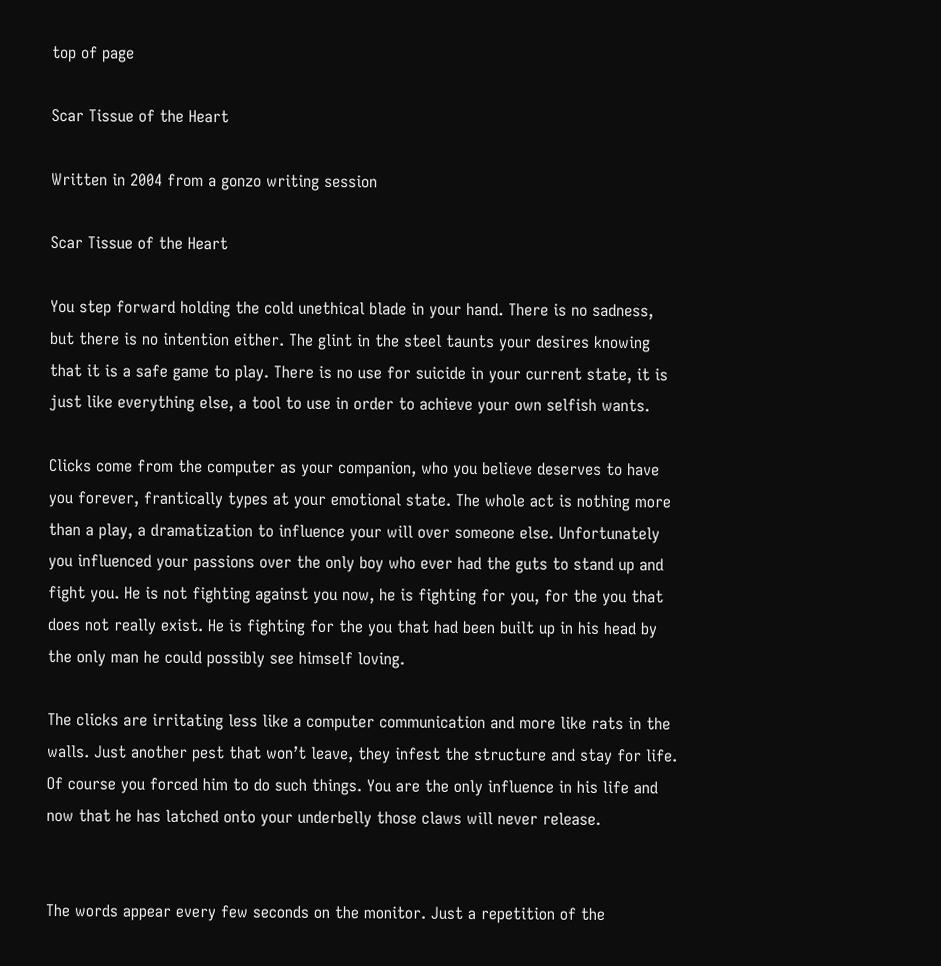top of page

Scar Tissue of the Heart

Written in 2004 from a gonzo writing session

Scar Tissue of the Heart

You step forward holding the cold unethical blade in your hand. There is no sadness, but there is no intention either. The glint in the steel taunts your desires knowing that it is a safe game to play. There is no use for suicide in your current state, it is just like everything else, a tool to use in order to achieve your own selfish wants.

Clicks come from the computer as your companion, who you believe deserves to have you forever, frantically types at your emotional state. The whole act is nothing more than a play, a dramatization to influence your will over someone else. Unfortunately you influenced your passions over the only boy who ever had the guts to stand up and fight you. He is not fighting against you now, he is fighting for you, for the you that does not really exist. He is fighting for the you that had been built up in his head by the only man he could possibly see himself loving.

The clicks are irritating less like a computer communication and more like rats in the walls. Just another pest that won’t leave, they infest the structure and stay for life. Of course you forced him to do such things. You are the only influence in his life and now that he has latched onto your underbelly those claws will never release.


The words appear every few seconds on the monitor. Just a repetition of the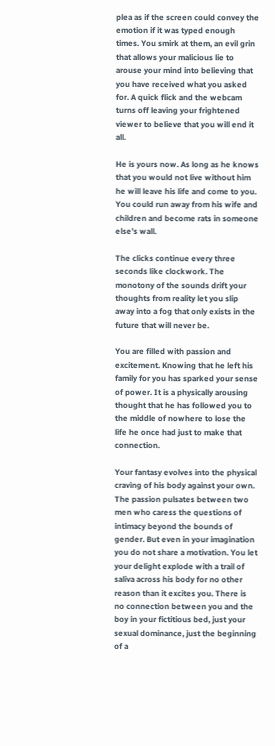plea as if the screen could convey the emotion if it was typed enough times. You smirk at them, an evil grin that allows your malicious lie to arouse your mind into believing that you have received what you asked for. A quick flick and the webcam turns off leaving your frightened viewer to believe that you will end it all.

He is yours now. As long as he knows that you would not live without him he will leave his life and come to you. You could run away from his wife and children and become rats in someone else’s wall.

The clicks continue every three seconds like clockwork. The monotony of the sounds drift your thoughts from reality let you slip away into a fog that only exists in the future that will never be.

You are filled with passion and excitement. Knowing that he left his family for you has sparked your sense of power. It is a physically arousing thought that he has followed you to the middle of nowhere to lose the life he once had just to make that connection.

Your fantasy evolves into the physical craving of his body against your own. The passion pulsates between two men who caress the questions of intimacy beyond the bounds of gender. But even in your imagination you do not share a motivation. You let your delight explode with a trail of saliva across his body for no other reason than it excites you. There is no connection between you and the boy in your fictitious bed, just your sexual dominance, just the beginning of a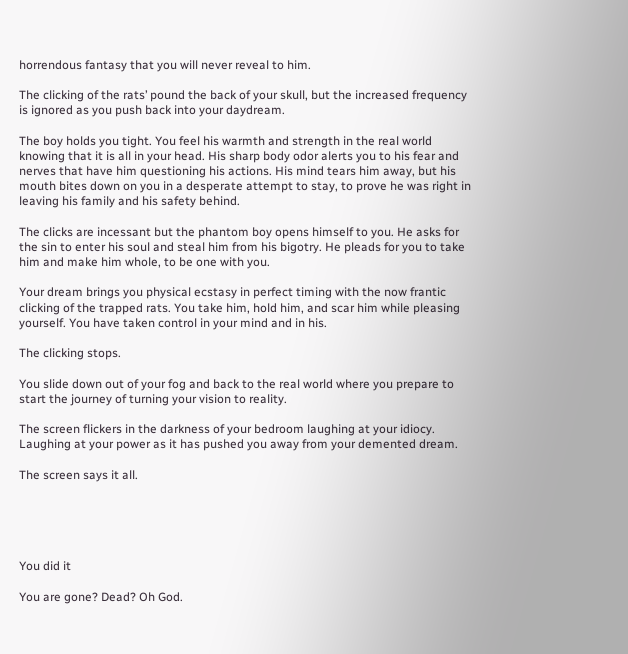horrendous fantasy that you will never reveal to him.

The clicking of the rats’ pound the back of your skull, but the increased frequency is ignored as you push back into your daydream.

The boy holds you tight. You feel his warmth and strength in the real world knowing that it is all in your head. His sharp body odor alerts you to his fear and nerves that have him questioning his actions. His mind tears him away, but his mouth bites down on you in a desperate attempt to stay, to prove he was right in leaving his family and his safety behind.

The clicks are incessant but the phantom boy opens himself to you. He asks for the sin to enter his soul and steal him from his bigotry. He pleads for you to take him and make him whole, to be one with you.

Your dream brings you physical ecstasy in perfect timing with the now frantic clicking of the trapped rats. You take him, hold him, and scar him while pleasing yourself. You have taken control in your mind and in his.

The clicking stops.

You slide down out of your fog and back to the real world where you prepare to start the journey of turning your vision to reality.

The screen flickers in the darkness of your bedroom laughing at your idiocy. Laughing at your power as it has pushed you away from your demented dream.

The screen says it all.





You did it

You are gone? Dead? Oh God.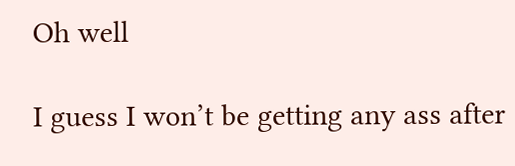Oh well

I guess I won’t be getting any ass after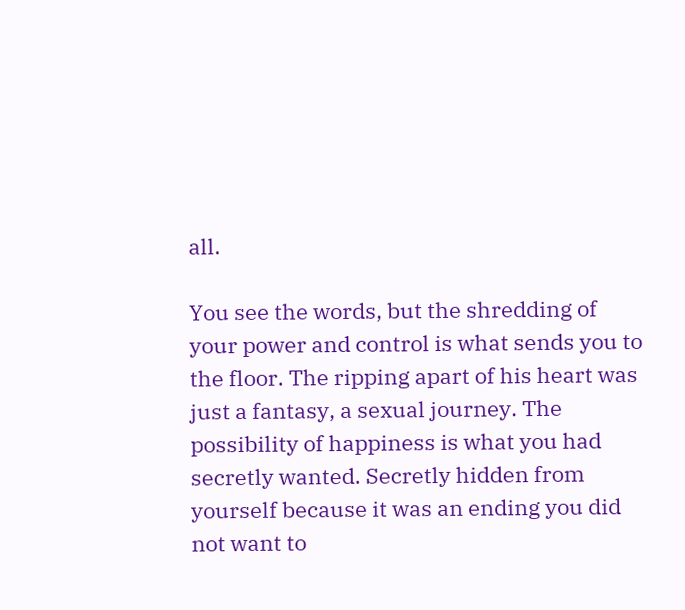all.

You see the words, but the shredding of your power and control is what sends you to the floor. The ripping apart of his heart was just a fantasy, a sexual journey. The possibility of happiness is what you had secretly wanted. Secretly hidden from yourself because it was an ending you did not want to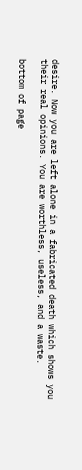desire. Now you are left alone in a fabricated death which shows you their real opinions. You are worthless, useless, and a waste.

bottom of page